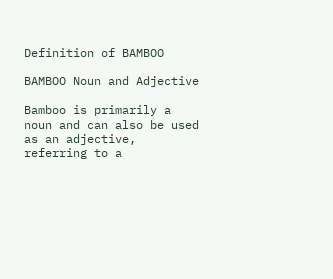Definition of BAMBOO

BAMBOO Noun and Adjective

Bamboo is primarily a noun and can also be used as an adjective, referring to a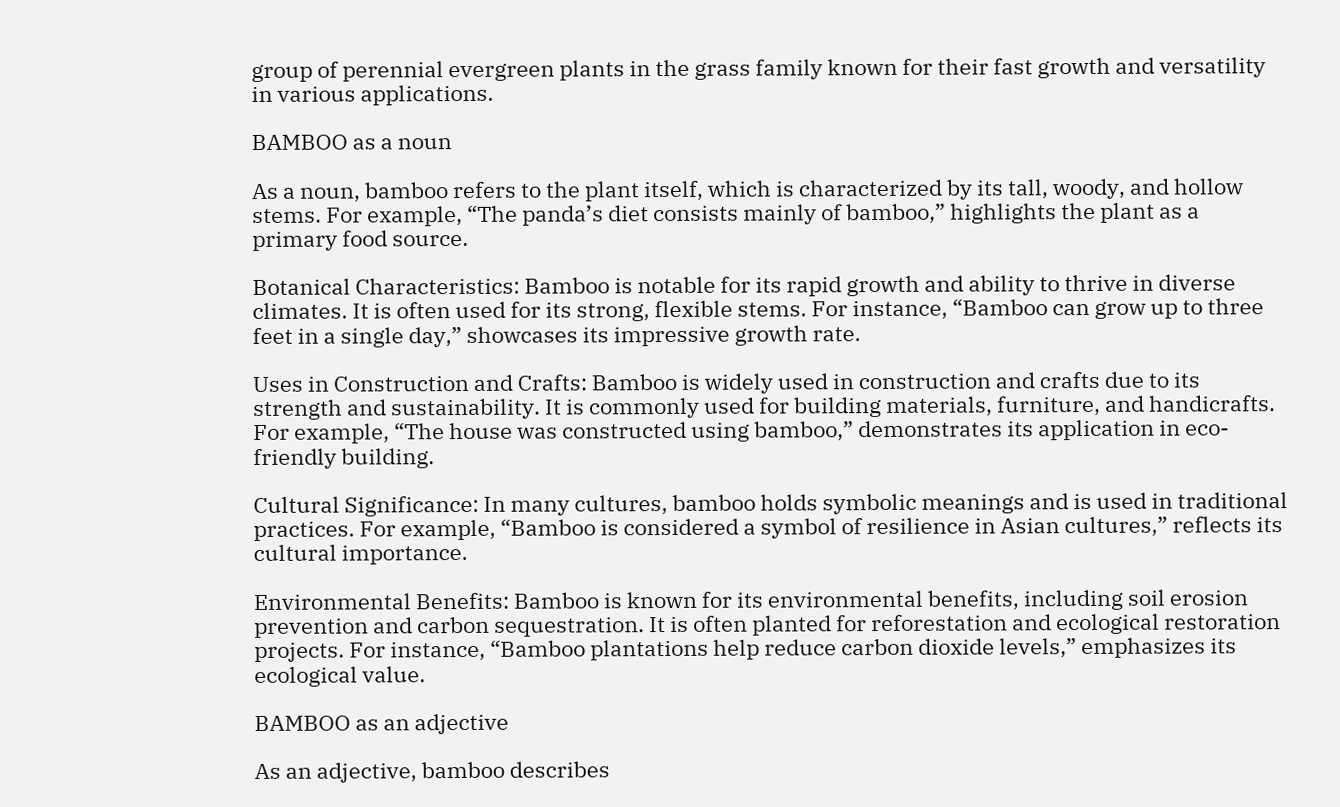group of perennial evergreen plants in the grass family known for their fast growth and versatility in various applications.

BAMBOO as a noun

As a noun, bamboo refers to the plant itself, which is characterized by its tall, woody, and hollow stems. For example, “The panda’s diet consists mainly of bamboo,” highlights the plant as a primary food source.

Botanical Characteristics: Bamboo is notable for its rapid growth and ability to thrive in diverse climates. It is often used for its strong, flexible stems. For instance, “Bamboo can grow up to three feet in a single day,” showcases its impressive growth rate.

Uses in Construction and Crafts: Bamboo is widely used in construction and crafts due to its strength and sustainability. It is commonly used for building materials, furniture, and handicrafts. For example, “The house was constructed using bamboo,” demonstrates its application in eco-friendly building.

Cultural Significance: In many cultures, bamboo holds symbolic meanings and is used in traditional practices. For example, “Bamboo is considered a symbol of resilience in Asian cultures,” reflects its cultural importance.

Environmental Benefits: Bamboo is known for its environmental benefits, including soil erosion prevention and carbon sequestration. It is often planted for reforestation and ecological restoration projects. For instance, “Bamboo plantations help reduce carbon dioxide levels,” emphasizes its ecological value.

BAMBOO as an adjective

As an adjective, bamboo describes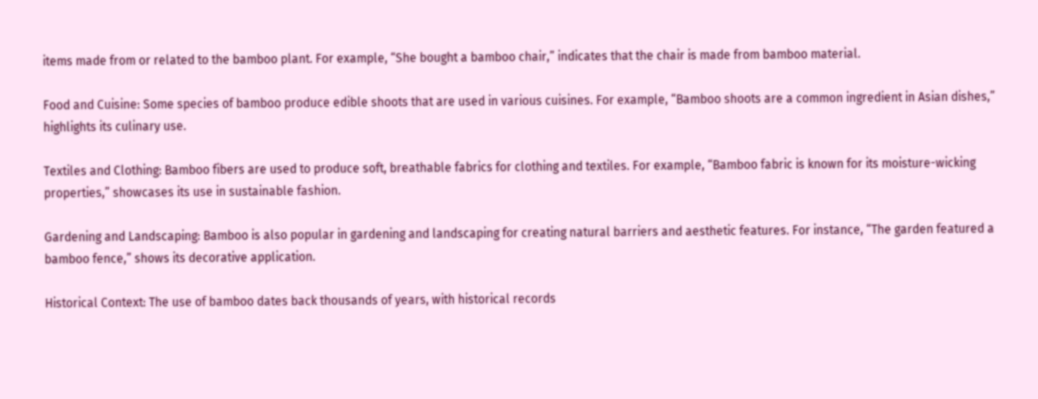items made from or related to the bamboo plant. For example, “She bought a bamboo chair,” indicates that the chair is made from bamboo material.

Food and Cuisine: Some species of bamboo produce edible shoots that are used in various cuisines. For example, “Bamboo shoots are a common ingredient in Asian dishes,” highlights its culinary use.

Textiles and Clothing: Bamboo fibers are used to produce soft, breathable fabrics for clothing and textiles. For example, “Bamboo fabric is known for its moisture-wicking properties,” showcases its use in sustainable fashion.

Gardening and Landscaping: Bamboo is also popular in gardening and landscaping for creating natural barriers and aesthetic features. For instance, “The garden featured a bamboo fence,” shows its decorative application.

Historical Context: The use of bamboo dates back thousands of years, with historical records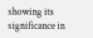showing its significance in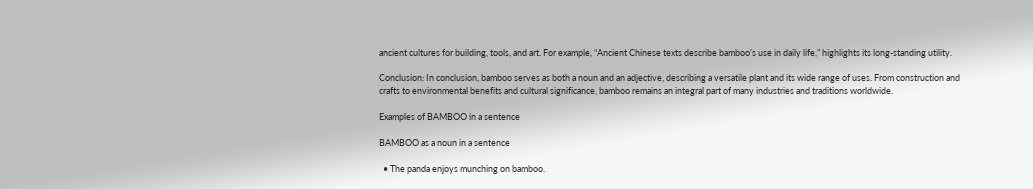ancient cultures for building, tools, and art. For example, “Ancient Chinese texts describe bamboo’s use in daily life,” highlights its long-standing utility.

Conclusion: In conclusion, bamboo serves as both a noun and an adjective, describing a versatile plant and its wide range of uses. From construction and crafts to environmental benefits and cultural significance, bamboo remains an integral part of many industries and traditions worldwide.

Examples of BAMBOO in a sentence

BAMBOO as a noun in a sentence

  • The panda enjoys munching on bamboo.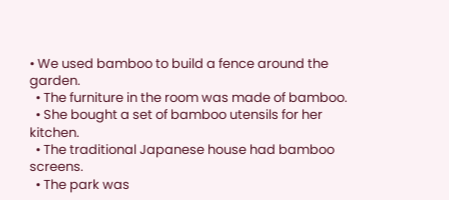• We used bamboo to build a fence around the garden.
  • The furniture in the room was made of bamboo.
  • She bought a set of bamboo utensils for her kitchen.
  • The traditional Japanese house had bamboo screens.
  • The park was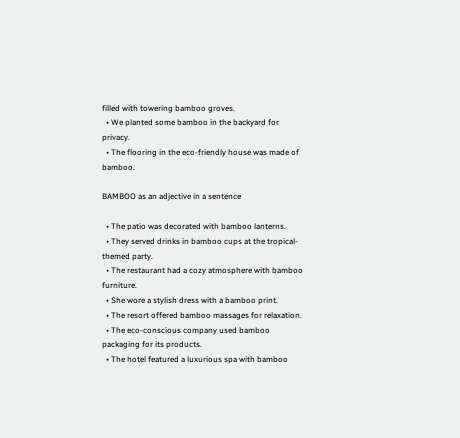filled with towering bamboo groves.
  • We planted some bamboo in the backyard for privacy.
  • The flooring in the eco-friendly house was made of bamboo.

BAMBOO as an adjective in a sentence

  • The patio was decorated with bamboo lanterns.
  • They served drinks in bamboo cups at the tropical-themed party.
  • The restaurant had a cozy atmosphere with bamboo furniture.
  • She wore a stylish dress with a bamboo print.
  • The resort offered bamboo massages for relaxation.
  • The eco-conscious company used bamboo packaging for its products.
  • The hotel featured a luxurious spa with bamboo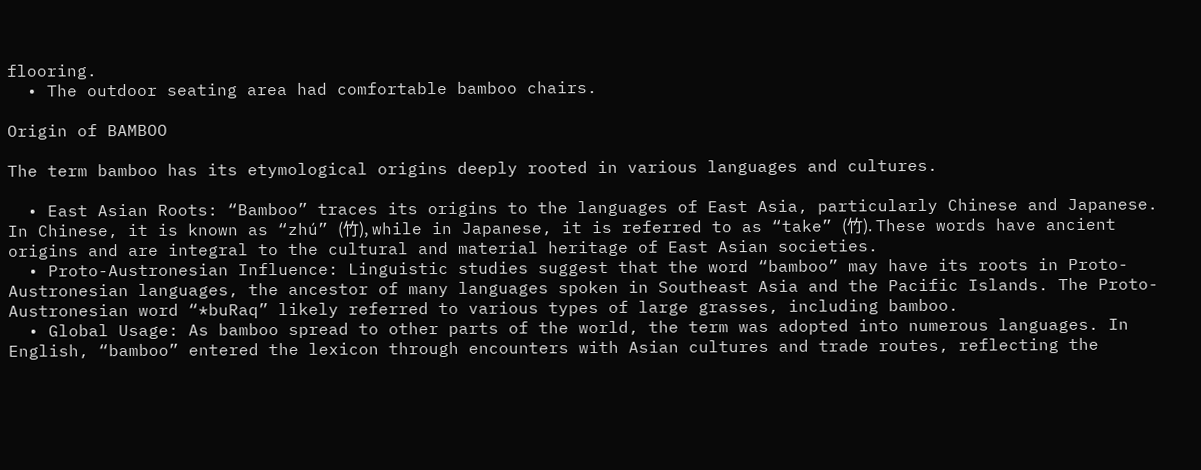flooring.
  • The outdoor seating area had comfortable bamboo chairs.

Origin of BAMBOO

The term bamboo has its etymological origins deeply rooted in various languages and cultures.

  • East Asian Roots: “Bamboo” traces its origins to the languages of East Asia, particularly Chinese and Japanese. In Chinese, it is known as “zhú” (竹), while in Japanese, it is referred to as “take” (竹). These words have ancient origins and are integral to the cultural and material heritage of East Asian societies.
  • Proto-Austronesian Influence: Linguistic studies suggest that the word “bamboo” may have its roots in Proto-Austronesian languages, the ancestor of many languages spoken in Southeast Asia and the Pacific Islands. The Proto-Austronesian word “*buRaq” likely referred to various types of large grasses, including bamboo.
  • Global Usage: As bamboo spread to other parts of the world, the term was adopted into numerous languages. In English, “bamboo” entered the lexicon through encounters with Asian cultures and trade routes, reflecting the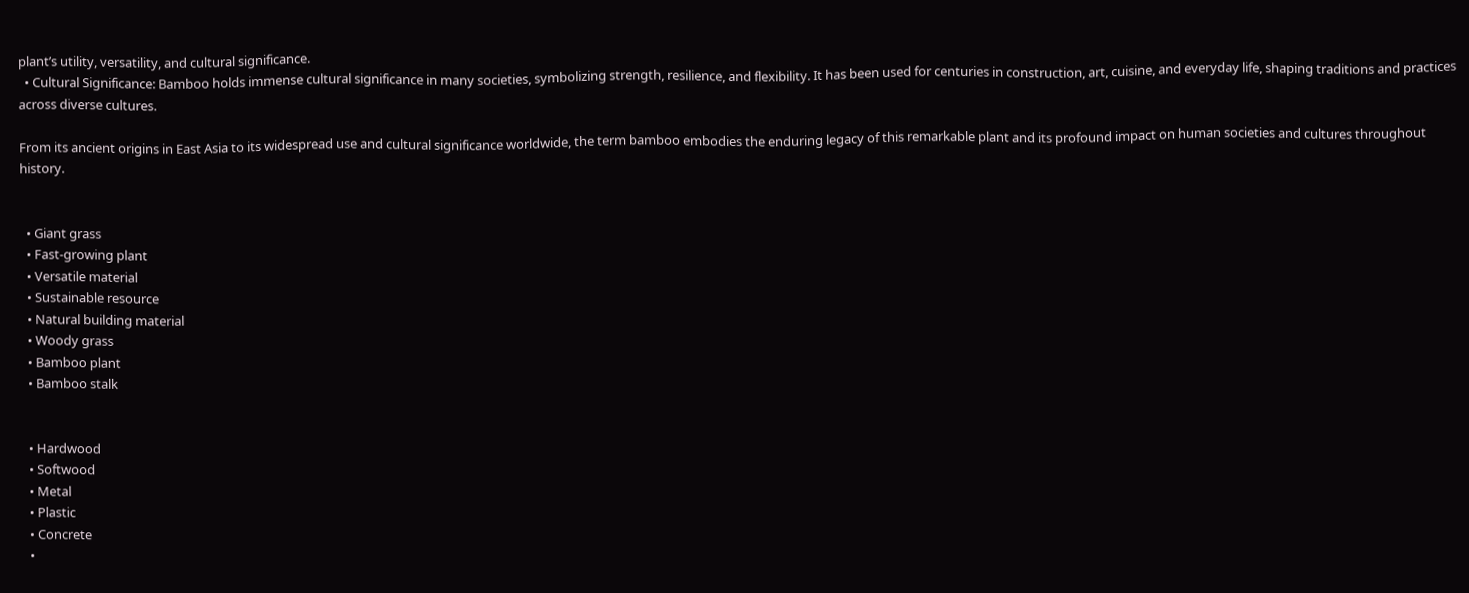plant’s utility, versatility, and cultural significance.
  • Cultural Significance: Bamboo holds immense cultural significance in many societies, symbolizing strength, resilience, and flexibility. It has been used for centuries in construction, art, cuisine, and everyday life, shaping traditions and practices across diverse cultures.

From its ancient origins in East Asia to its widespread use and cultural significance worldwide, the term bamboo embodies the enduring legacy of this remarkable plant and its profound impact on human societies and cultures throughout history.


  • Giant grass
  • Fast-growing plant
  • Versatile material
  • Sustainable resource
  • Natural building material
  • Woody grass
  • Bamboo plant
  • Bamboo stalk


  • Hardwood
  • Softwood
  • Metal
  • Plastic
  • Concrete
  •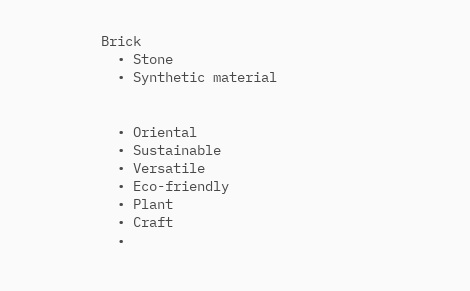Brick
  • Stone
  • Synthetic material


  • Oriental
  • Sustainable
  • Versatile
  • Eco-friendly
  • Plant
  • Craft
  •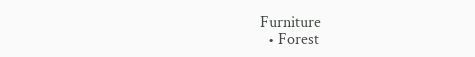Furniture
  • Forest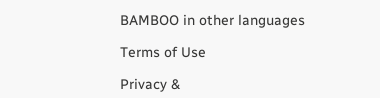BAMBOO in other languages

Terms of Use

Privacy &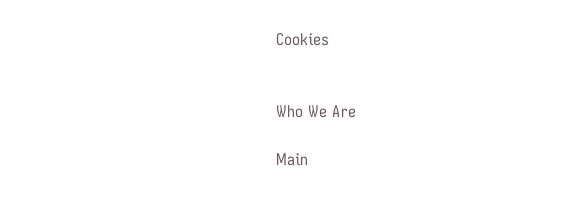Cookies


Who We Are

Main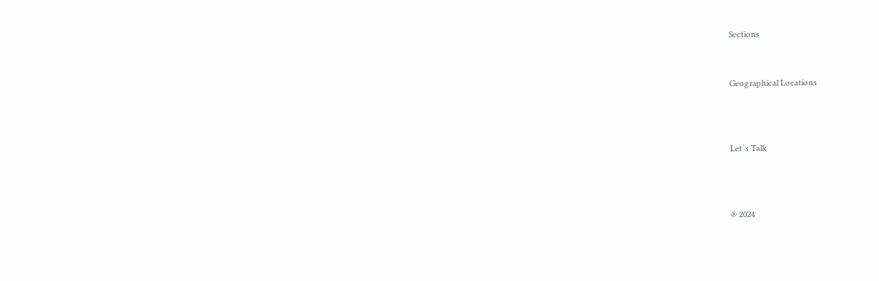Sections


Geographical Locations



Let´s Talk



® 2024